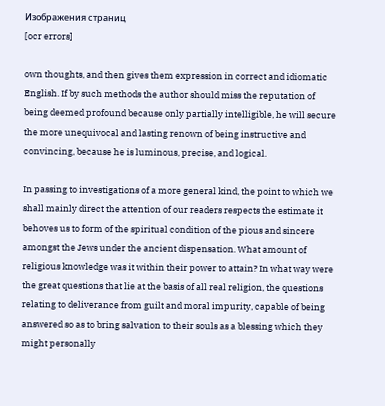Изображения страниц
[ocr errors]

own thoughts, and then gives them expression in correct and idiomatic English. If by such methods the author should miss the reputation of being deemed profound because only partially intelligible, he will secure the more unequivocal and lasting renown of being instructive and convincing, because he is luminous, precise, and logical.

In passing to investigations of a more general kind, the point to which we shall mainly direct the attention of our readers respects the estimate it behoves us to form of the spiritual condition of the pious and sincere amongst the Jews under the ancient dispensation. What amount of religious knowledge was it within their power to attain? In what way were the great questions that lie at the basis of all real religion, the questions relating to deliverance from guilt and moral impurity, capable of being answered so as to bring salvation to their souls as a blessing which they might personally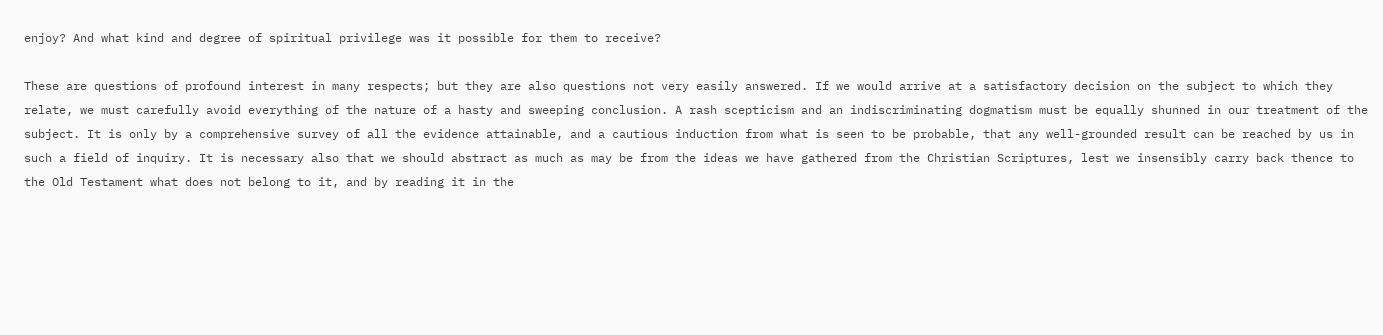enjoy? And what kind and degree of spiritual privilege was it possible for them to receive?

These are questions of profound interest in many respects; but they are also questions not very easily answered. If we would arrive at a satisfactory decision on the subject to which they relate, we must carefully avoid everything of the nature of a hasty and sweeping conclusion. A rash scepticism and an indiscriminating dogmatism must be equally shunned in our treatment of the subject. It is only by a comprehensive survey of all the evidence attainable, and a cautious induction from what is seen to be probable, that any well-grounded result can be reached by us in such a field of inquiry. It is necessary also that we should abstract as much as may be from the ideas we have gathered from the Christian Scriptures, lest we insensibly carry back thence to the Old Testament what does not belong to it, and by reading it in the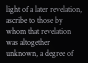light of a later revelation, ascribe to those by whom that revelation was altogether unknown, a degree of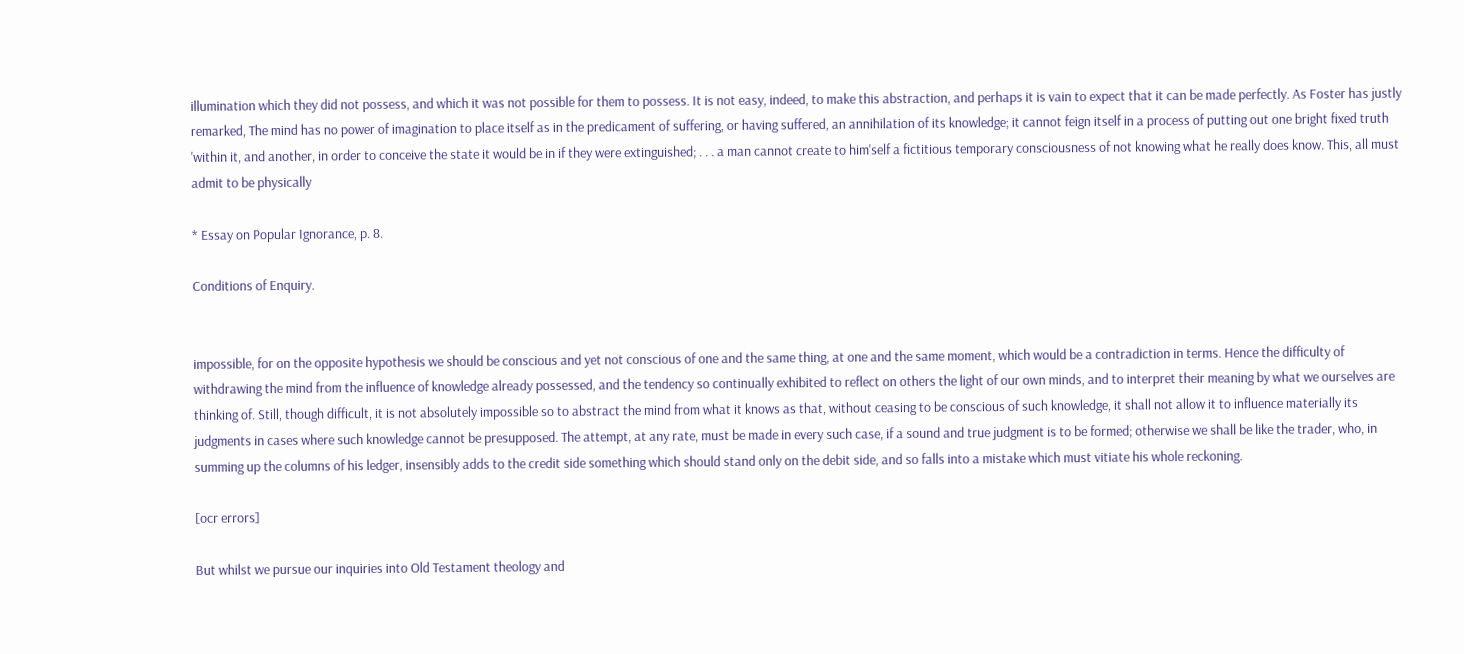illumination which they did not possess, and which it was not possible for them to possess. It is not easy, indeed, to make this abstraction, and perhaps it is vain to expect that it can be made perfectly. As Foster has justly remarked, The mind has no power of imagination to place itself as in the predicament of suffering, or having suffered, an annihilation of its knowledge; it cannot feign itself in a process of putting out one bright fixed truth 'within it, and another, in order to conceive the state it would be in if they were extinguished; . . . a man cannot create to him'self a fictitious temporary consciousness of not knowing what he really does know. This, all must admit to be physically

* Essay on Popular Ignorance, p. 8.

Conditions of Enquiry.


impossible, for on the opposite hypothesis we should be conscious and yet not conscious of one and the same thing, at one and the same moment, which would be a contradiction in terms. Hence the difficulty of withdrawing the mind from the influence of knowledge already possessed, and the tendency so continually exhibited to reflect on others the light of our own minds, and to interpret their meaning by what we ourselves are thinking of. Still, though difficult, it is not absolutely impossible so to abstract the mind from what it knows as that, without ceasing to be conscious of such knowledge, it shall not allow it to influence materially its judgments in cases where such knowledge cannot be presupposed. The attempt, at any rate, must be made in every such case, if a sound and true judgment is to be formed; otherwise we shall be like the trader, who, in summing up the columns of his ledger, insensibly adds to the credit side something which should stand only on the debit side, and so falls into a mistake which must vitiate his whole reckoning.

[ocr errors]

But whilst we pursue our inquiries into Old Testament theology and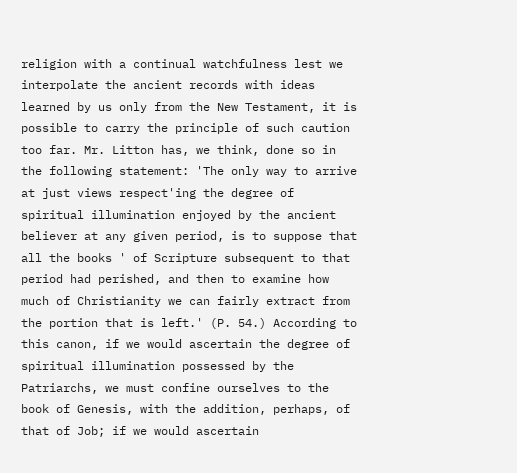religion with a continual watchfulness lest we interpolate the ancient records with ideas learned by us only from the New Testament, it is possible to carry the principle of such caution too far. Mr. Litton has, we think, done so in the following statement: 'The only way to arrive at just views respect'ing the degree of spiritual illumination enjoyed by the ancient believer at any given period, is to suppose that all the books ' of Scripture subsequent to that period had perished, and then to examine how much of Christianity we can fairly extract from the portion that is left.' (P. 54.) According to this canon, if we would ascertain the degree of spiritual illumination possessed by the Patriarchs, we must confine ourselves to the book of Genesis, with the addition, perhaps, of that of Job; if we would ascertain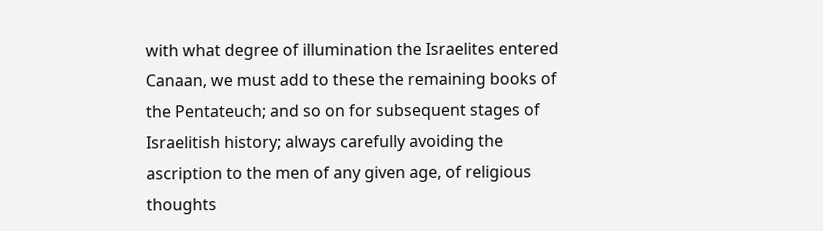with what degree of illumination the Israelites entered Canaan, we must add to these the remaining books of the Pentateuch; and so on for subsequent stages of Israelitish history; always carefully avoiding the ascription to the men of any given age, of religious thoughts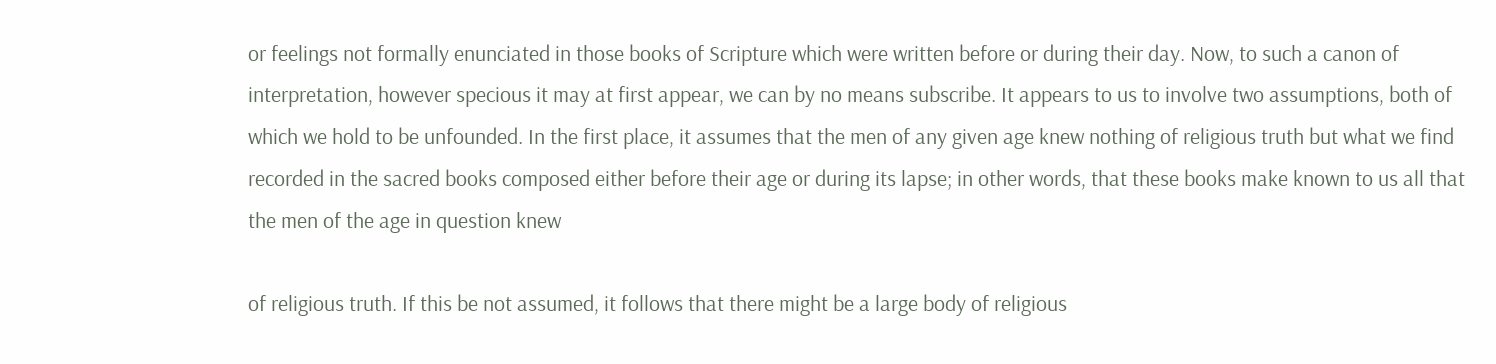or feelings not formally enunciated in those books of Scripture which were written before or during their day. Now, to such a canon of interpretation, however specious it may at first appear, we can by no means subscribe. It appears to us to involve two assumptions, both of which we hold to be unfounded. In the first place, it assumes that the men of any given age knew nothing of religious truth but what we find recorded in the sacred books composed either before their age or during its lapse; in other words, that these books make known to us all that the men of the age in question knew

of religious truth. If this be not assumed, it follows that there might be a large body of religious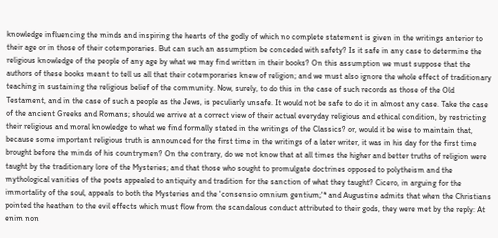knowledge influencing the minds and inspiring the hearts of the godly of which no complete statement is given in the writings anterior to their age or in those of their cotemporaries. But can such an assumption be conceded with safety? Is it safe in any case to determine the religious knowledge of the people of any age by what we may find written in their books? On this assumption we must suppose that the authors of these books meant to tell us all that their cotemporaries knew of religion; and we must also ignore the whole effect of traditionary teaching in sustaining the religious belief of the community. Now, surely, to do this in the case of such records as those of the Old Testament, and in the case of such a people as the Jews, is peculiarly unsafe. It would not be safe to do it in almost any case. Take the case of the ancient Greeks and Romans; should we arrive at a correct view of their actual everyday religious and ethical condition, by restricting their religious and moral knowledge to what we find formally stated in the writings of the Classics? or, would it be wise to maintain that, because some important religious truth is announced for the first time in the writings of a later writer, it was in his day for the first time brought before the minds of his countrymen? On the contrary, do we not know that at all times the higher and better truths of religion were taught by the traditionary lore of the Mysteries; and that those who sought to promulgate doctrines opposed to polytheism and the mythological vanities of the poets appealed to antiquity and tradition for the sanction of what they taught? Cicero, in arguing for the immortality of the soul, appeals to both the Mysteries and the 'consensio omnium gentium;'* and Augustine admits that when the Christians pointed the heathen to the evil effects which must flow from the scandalous conduct attributed to their gods, they were met by the reply: At enim non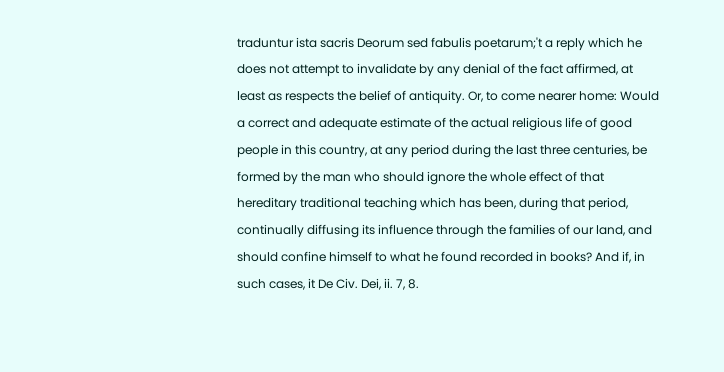traduntur ista sacris Deorum sed fabulis poetarum;'t a reply which he does not attempt to invalidate by any denial of the fact affirmed, at least as respects the belief of antiquity. Or, to come nearer home: Would a correct and adequate estimate of the actual religious life of good people in this country, at any period during the last three centuries, be formed by the man who should ignore the whole effect of that hereditary traditional teaching which has been, during that period, continually diffusing its influence through the families of our land, and should confine himself to what he found recorded in books? And if, in such cases, it De Civ. Dei, ii. 7, 8.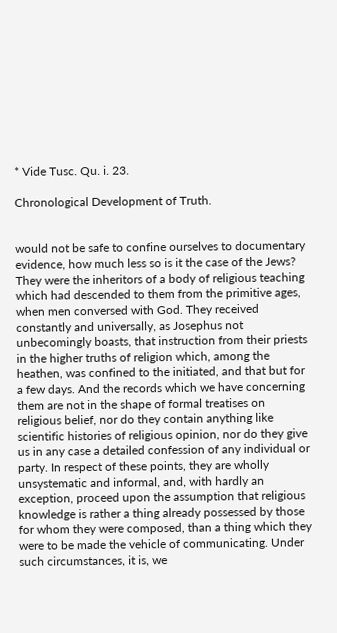* Vide Tusc. Qu. i. 23.

Chronological Development of Truth.


would not be safe to confine ourselves to documentary evidence, how much less so is it the case of the Jews? They were the inheritors of a body of religious teaching which had descended to them from the primitive ages, when men conversed with God. They received constantly and universally, as Josephus not unbecomingly boasts, that instruction from their priests in the higher truths of religion which, among the heathen, was confined to the initiated, and that but for a few days. And the records which we have concerning them are not in the shape of formal treatises on religious belief, nor do they contain anything like scientific histories of religious opinion, nor do they give us in any case a detailed confession of any individual or party. In respect of these points, they are wholly unsystematic and informal, and, with hardly an exception, proceed upon the assumption that religious knowledge is rather a thing already possessed by those for whom they were composed, than a thing which they were to be made the vehicle of communicating. Under such circumstances, it is, we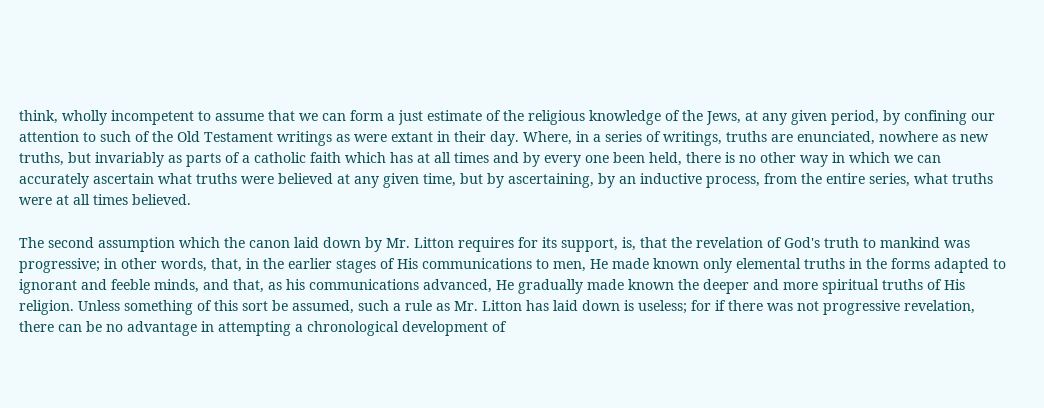think, wholly incompetent to assume that we can form a just estimate of the religious knowledge of the Jews, at any given period, by confining our attention to such of the Old Testament writings as were extant in their day. Where, in a series of writings, truths are enunciated, nowhere as new truths, but invariably as parts of a catholic faith which has at all times and by every one been held, there is no other way in which we can accurately ascertain what truths were believed at any given time, but by ascertaining, by an inductive process, from the entire series, what truths were at all times believed.

The second assumption which the canon laid down by Mr. Litton requires for its support, is, that the revelation of God's truth to mankind was progressive; in other words, that, in the earlier stages of His communications to men, He made known only elemental truths in the forms adapted to ignorant and feeble minds, and that, as his communications advanced, He gradually made known the deeper and more spiritual truths of His religion. Unless something of this sort be assumed, such a rule as Mr. Litton has laid down is useless; for if there was not progressive revelation, there can be no advantage in attempting a chronological development of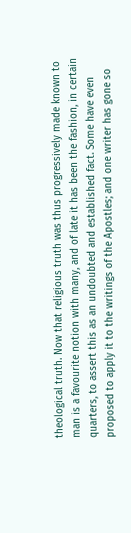theological truth. Now that religious truth was thus progressively made known to man is a favourite notion with many, and of late it has been the fashion, in certain quarters, to assert this as an undoubted and established fact. Some have even proposed to apply it to the writings of the Apostles; and one writer has gone so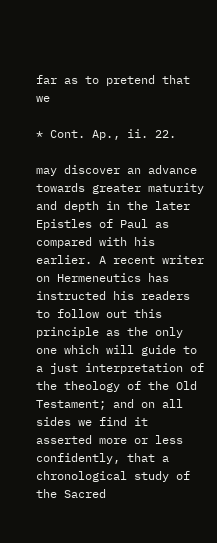far as to pretend that we

* Cont. Ap., ii. 22.

may discover an advance towards greater maturity and depth in the later Epistles of Paul as compared with his earlier. A recent writer on Hermeneutics has instructed his readers to follow out this principle as the only one which will guide to a just interpretation of the theology of the Old Testament; and on all sides we find it asserted more or less confidently, that a chronological study of the Sacred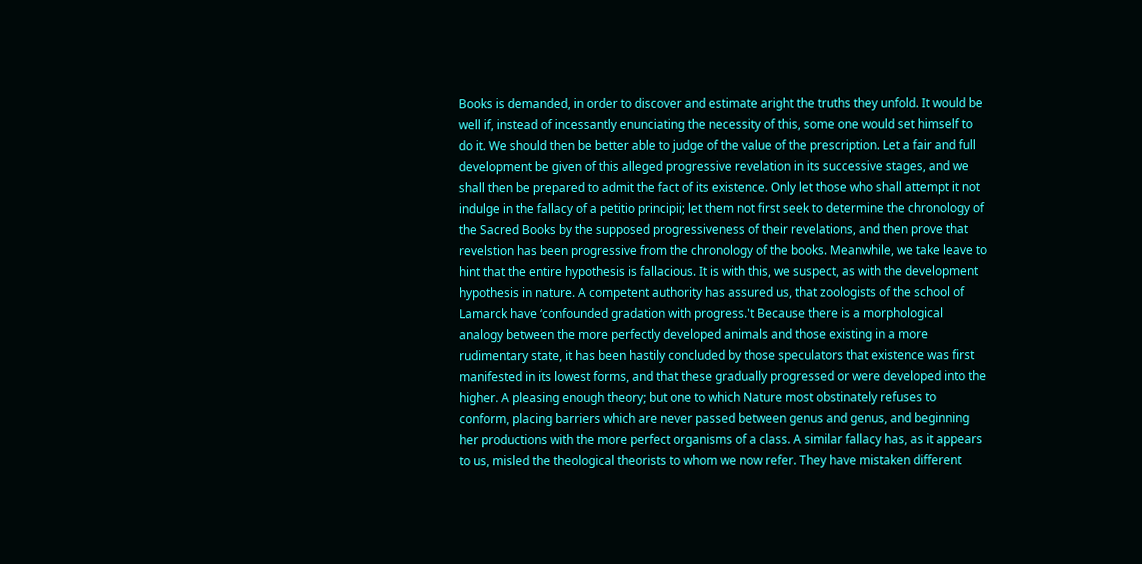Books is demanded, in order to discover and estimate aright the truths they unfold. It would be well if, instead of incessantly enunciating the necessity of this, some one would set himself to do it. We should then be better able to judge of the value of the prescription. Let a fair and full development be given of this alleged progressive revelation in its successive stages, and we shall then be prepared to admit the fact of its existence. Only let those who shall attempt it not indulge in the fallacy of a petitio principii; let them not first seek to determine the chronology of the Sacred Books by the supposed progressiveness of their revelations, and then prove that revelstion has been progressive from the chronology of the books. Meanwhile, we take leave to hint that the entire hypothesis is fallacious. It is with this, we suspect, as with the development hypothesis in nature. A competent authority has assured us, that zoologists of the school of Lamarck have ‘confounded gradation with progress.'t Because there is a morphological analogy between the more perfectly developed animals and those existing in a more rudimentary state, it has been hastily concluded by those speculators that existence was first manifested in its lowest forms, and that these gradually progressed or were developed into the higher. A pleasing enough theory; but one to which Nature most obstinately refuses to conform, placing barriers which are never passed between genus and genus, and beginning her productions with the more perfect organisms of a class. A similar fallacy has, as it appears to us, misled the theological theorists to whom we now refer. They have mistaken different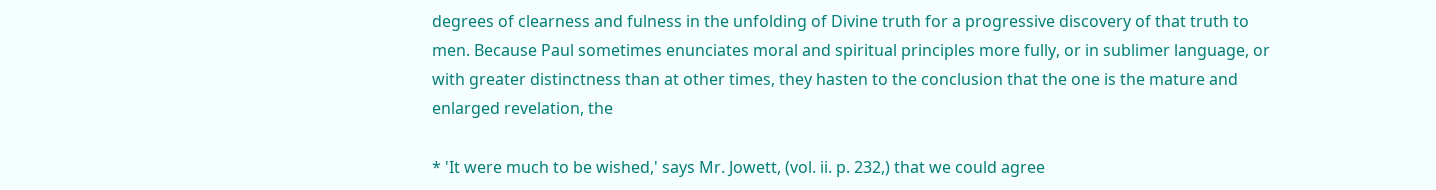degrees of clearness and fulness in the unfolding of Divine truth for a progressive discovery of that truth to men. Because Paul sometimes enunciates moral and spiritual principles more fully, or in sublimer language, or with greater distinctness than at other times, they hasten to the conclusion that the one is the mature and enlarged revelation, the

* 'It were much to be wished,' says Mr. Jowett, (vol. ii. p. 232,) that we could agree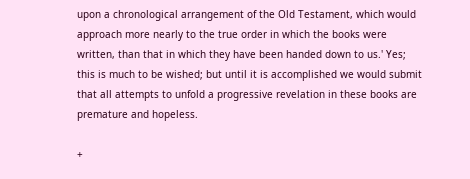upon a chronological arrangement of the Old Testament, which would approach more nearly to the true order in which the books were written, than that in which they have been handed down to us.' Yes; this is much to be wished; but until it is accomplished we would submit that all attempts to unfold a progressive revelation in these books are premature and hopeless.

+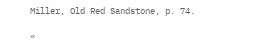Miller, Old Red Sandstone, p. 74.

«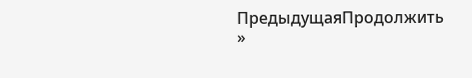ПредыдущаяПродолжить »